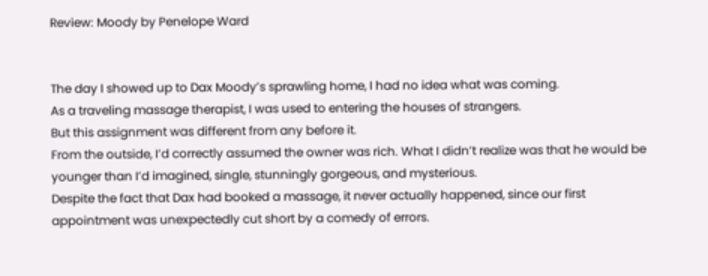Review: Moody by Penelope Ward


The day I showed up to Dax Moody’s sprawling home, I had no idea what was coming.
As a traveling massage therapist, I was used to entering the houses of strangers.
But this assignment was different from any before it.
From the outside, I’d correctly assumed the owner was rich. What I didn’t realize was that he would be younger than I’d imagined, single, stunningly gorgeous, and mysterious.
Despite the fact that Dax had booked a massage, it never actually happened, since our first appointment was unexpectedly cut short by a comedy of errors.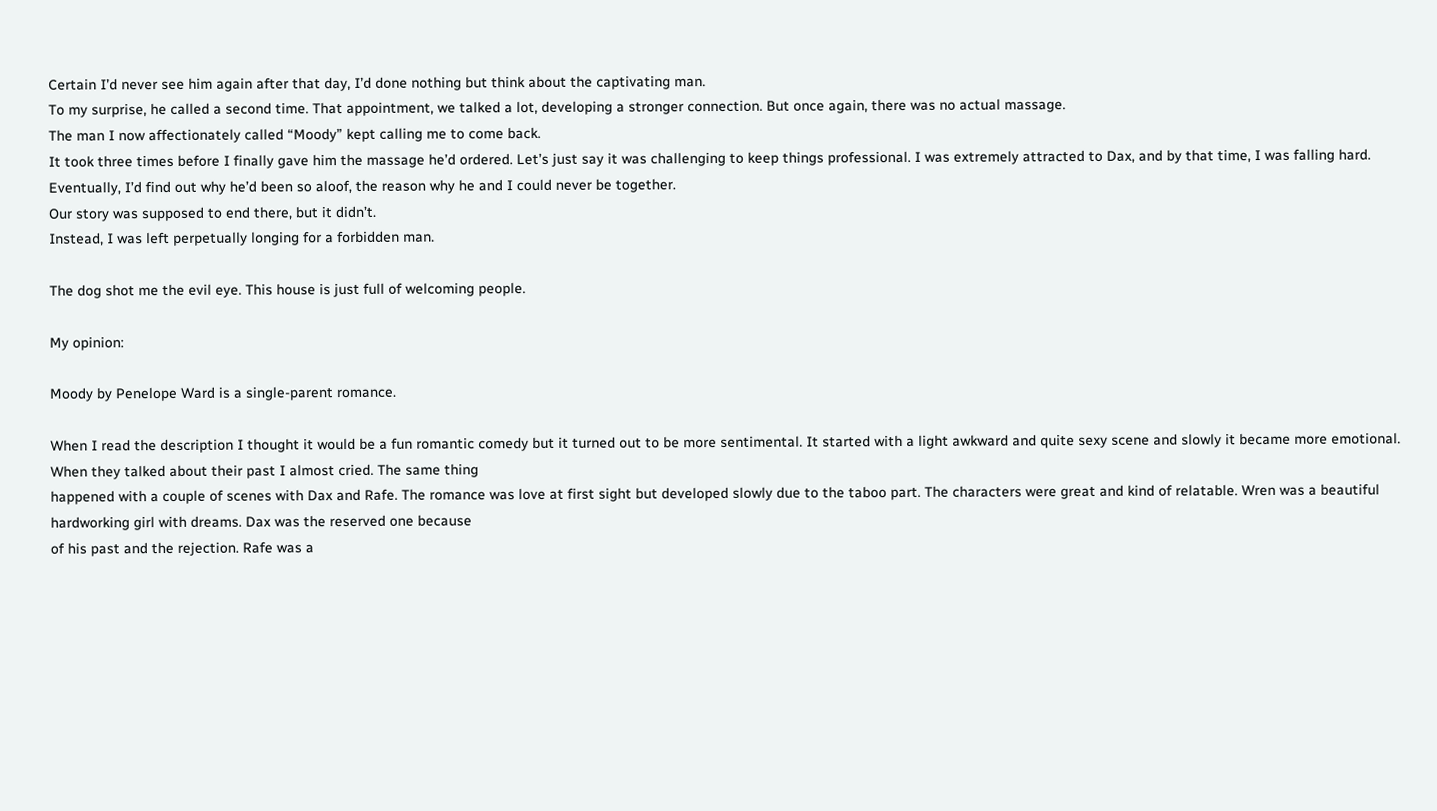Certain I’d never see him again after that day, I’d done nothing but think about the captivating man.
To my surprise, he called a second time. That appointment, we talked a lot, developing a stronger connection. But once again, there was no actual massage.
The man I now affectionately called “Moody” kept calling me to come back.
It took three times before I finally gave him the massage he’d ordered. Let’s just say it was challenging to keep things professional. I was extremely attracted to Dax, and by that time, I was falling hard.
Eventually, I’d find out why he’d been so aloof, the reason why he and I could never be together.
Our story was supposed to end there, but it didn’t.
Instead, I was left perpetually longing for a forbidden man.

The dog shot me the evil eye. This house is just full of welcoming people.

My opinion:

Moody by Penelope Ward is a single-parent romance.

When I read the description I thought it would be a fun romantic comedy but it turned out to be more sentimental. It started with a light awkward and quite sexy scene and slowly it became more emotional. When they talked about their past I almost cried. The same thing
happened with a couple of scenes with Dax and Rafe. The romance was love at first sight but developed slowly due to the taboo part. The characters were great and kind of relatable. Wren was a beautiful hardworking girl with dreams. Dax was the reserved one because
of his past and the rejection. Rafe was a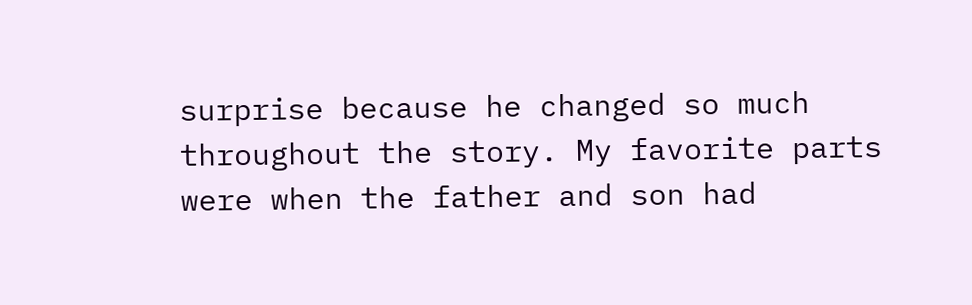surprise because he changed so much throughout the story. My favorite parts were when the father and son had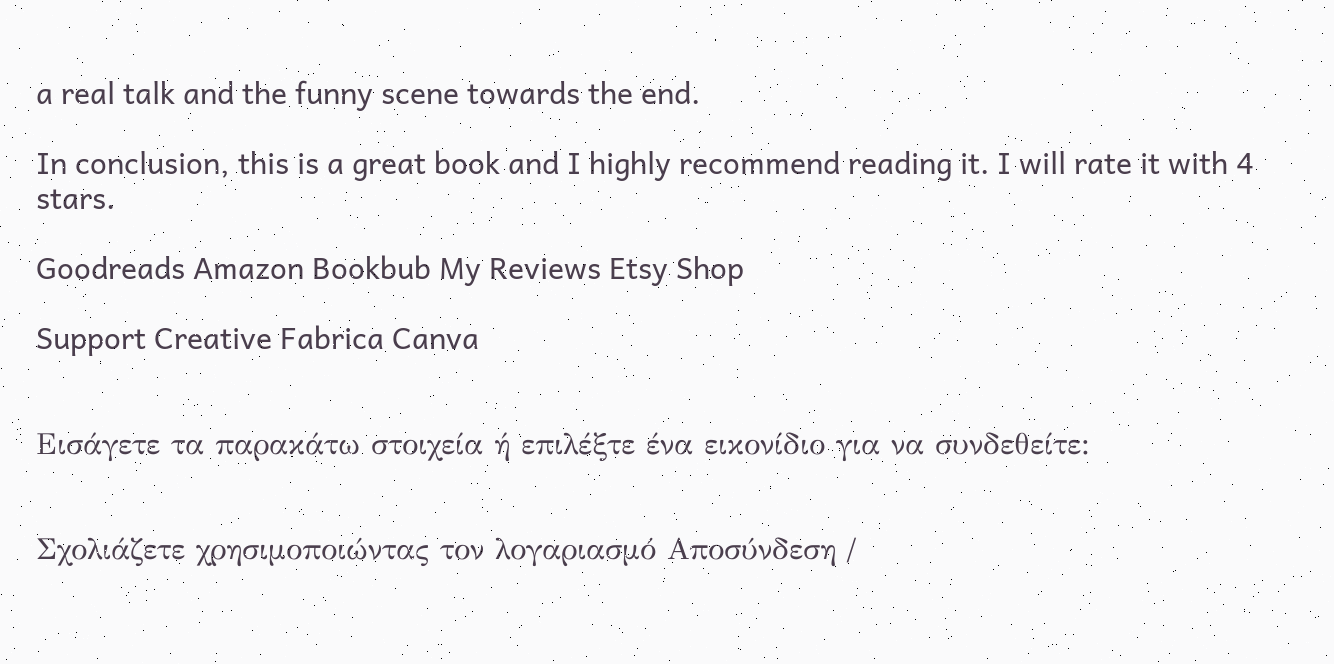a real talk and the funny scene towards the end.

In conclusion, this is a great book and I highly recommend reading it. I will rate it with 4 stars.

Goodreads Amazon Bookbub My Reviews Etsy Shop

Support Creative Fabrica Canva


Εισάγετε τα παρακάτω στοιχεία ή επιλέξτε ένα εικονίδιο για να συνδεθείτε:


Σχολιάζετε χρησιμοποιώντας τον λογαριασμό Αποσύνδεση /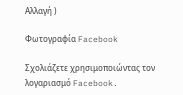Αλλαγή )

Φωτογραφία Facebook

Σχολιάζετε χρησιμοποιώντας τον λογαριασμό Facebook.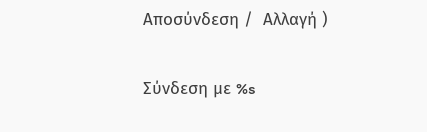Αποσύνδεση /  Αλλαγή )

Σύνδεση με %s